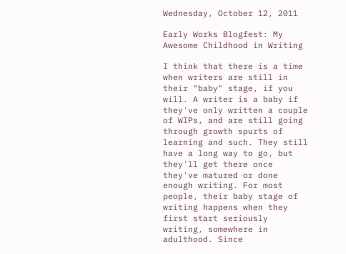Wednesday, October 12, 2011

Early Works Blogfest: My Awesome Childhood in Writing

I think that there is a time when writers are still in their "baby" stage, if you will. A writer is a baby if they've only written a couple of WIPs, and are still going through growth spurts of learning and such. They still have a long way to go, but they'll get there once they've matured or done enough writing. For most people, their baby stage of writing happens when they first start seriously writing, somewhere in adulthood. Since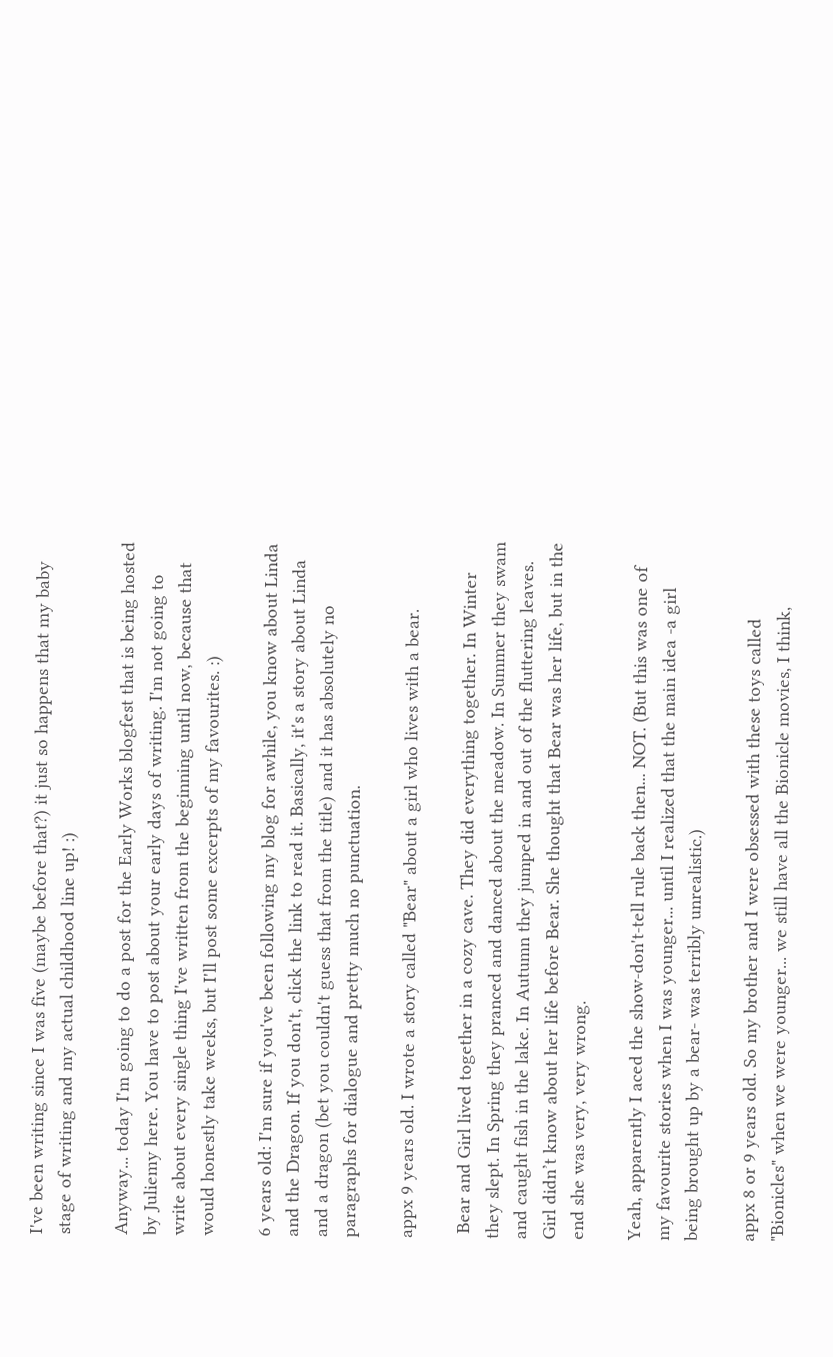I've been writing since I was five (maybe before that?) it just so happens that my baby stage of writing and my actual childhood line up! :)

Anyway... today I'm going to do a post for the Early Works blogfest that is being hosted by Juliemy here. You have to post about your early days of writing. I'm not going to write about every single thing I've written from the beginning until now, because that would honestly take weeks, but I'll post some excerpts of my favourites. :)

6 years old: I'm sure if you've been following my blog for awhile, you know about Linda and the Dragon. If you don't, click the link to read it. Basically, it's a story about Linda and a dragon (bet you couldn't guess that from the title) and it has absolutely no paragraphs for dialogue and pretty much no punctuation.

appx 9 years old. I wrote a story called "Bear" about a girl who lives with a bear.

 Bear and Girl lived together in a cozy cave. They did everything together. In Winter they slept. In Spring they pranced and danced about the meadow. In Summer they swam and caught fish in the lake. In Autumn they jumped in and out of the fluttering leaves. Girl didn’t know about her life before Bear. She thought that Bear was her life, but in the end she was very, very wrong.

Yeah, apparently I aced the show-don't-tell rule back then... NOT. (But this was one of my favourite stories when I was younger... until I realized that the main idea -a girl being brought up by a bear- was terribly unrealistic.)

appx 8 or 9 years old. So my brother and I were obsessed with these toys called "Bionicles" when we were younger... we still have all the Bionicle movies, I think,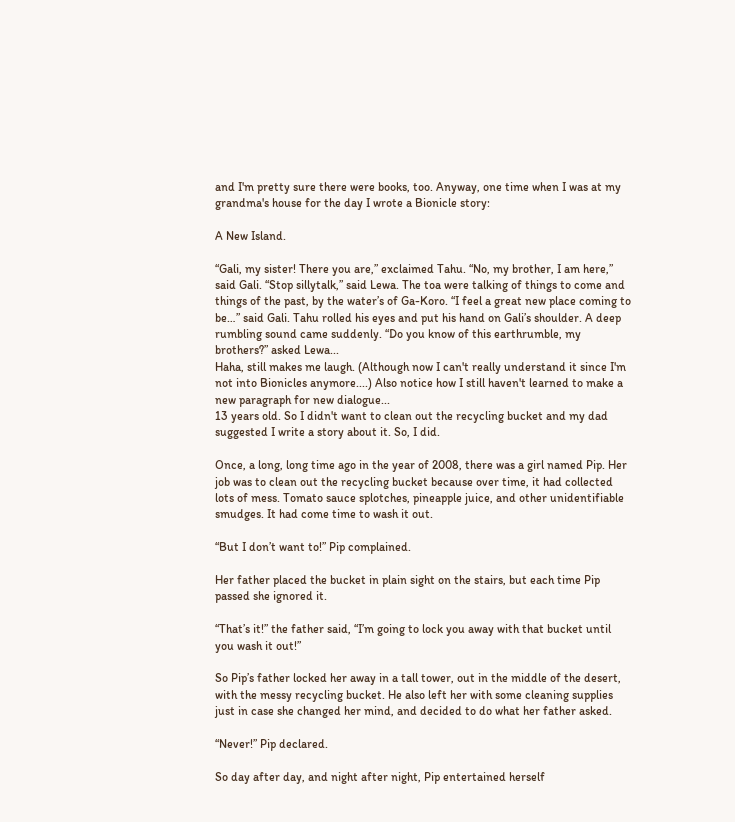and I'm pretty sure there were books, too. Anyway, one time when I was at my grandma's house for the day I wrote a Bionicle story:

A New Island.

“Gali, my sister! There you are,” exclaimed Tahu. “No, my brother, I am here,” said Gali. “Stop sillytalk,” said Lewa. The toa were talking of things to come and things of the past, by the water’s of Ga-Koro. “I feel a great new place coming to be…” said Gali. Tahu rolled his eyes and put his hand on Gali’s shoulder. A deep rumbling sound came suddenly. “Do you know of this earthrumble, my brothers?” asked Lewa...
Haha, still makes me laugh. (Although now I can't really understand it since I'm not into Bionicles anymore....) Also notice how I still haven't learned to make a new paragraph for new dialogue...
13 years old. So I didn't want to clean out the recycling bucket and my dad suggested I write a story about it. So, I did.

Once, a long, long time ago in the year of 2008, there was a girl named Pip. Her job was to clean out the recycling bucket because over time, it had collected lots of mess. Tomato sauce splotches, pineapple juice, and other unidentifiable smudges. It had come time to wash it out.

“But I don’t want to!” Pip complained.

Her father placed the bucket in plain sight on the stairs, but each time Pip passed she ignored it.

“That’s it!” the father said, “I’m going to lock you away with that bucket until you wash it out!”

So Pip’s father locked her away in a tall tower, out in the middle of the desert, with the messy recycling bucket. He also left her with some cleaning supplies just in case she changed her mind, and decided to do what her father asked.

“Never!” Pip declared.

So day after day, and night after night, Pip entertained herself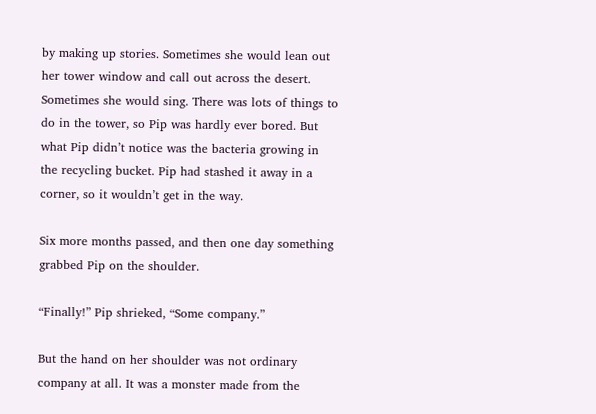by making up stories. Sometimes she would lean out her tower window and call out across the desert. Sometimes she would sing. There was lots of things to do in the tower, so Pip was hardly ever bored. But what Pip didn’t notice was the bacteria growing in the recycling bucket. Pip had stashed it away in a corner, so it wouldn’t get in the way.

Six more months passed, and then one day something grabbed Pip on the shoulder.

“Finally!” Pip shrieked, “Some company.”

But the hand on her shoulder was not ordinary company at all. It was a monster made from the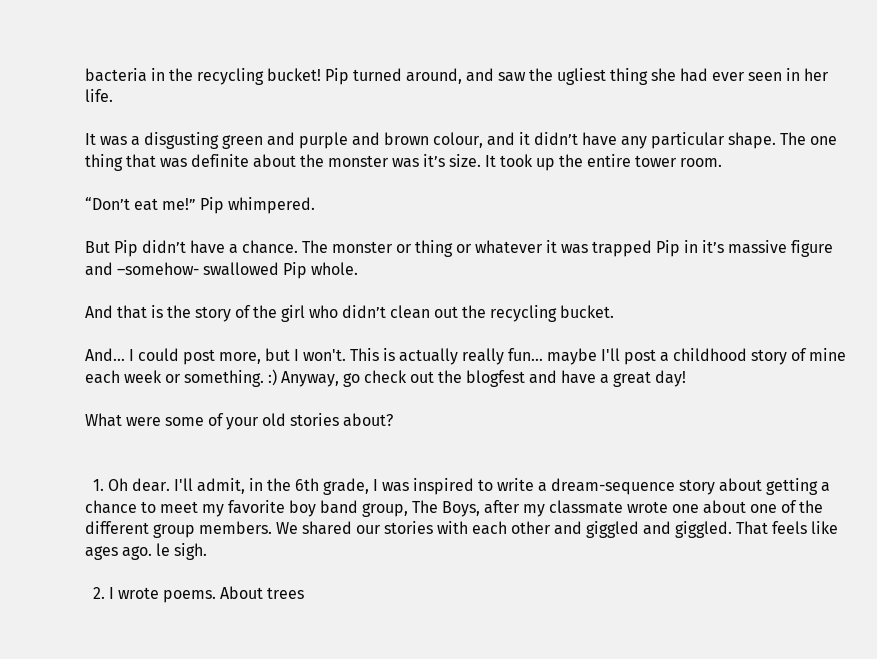bacteria in the recycling bucket! Pip turned around, and saw the ugliest thing she had ever seen in her life.

It was a disgusting green and purple and brown colour, and it didn’t have any particular shape. The one thing that was definite about the monster was it’s size. It took up the entire tower room.

“Don’t eat me!” Pip whimpered.

But Pip didn’t have a chance. The monster or thing or whatever it was trapped Pip in it’s massive figure and –somehow- swallowed Pip whole.

And that is the story of the girl who didn’t clean out the recycling bucket.

And... I could post more, but I won't. This is actually really fun... maybe I'll post a childhood story of mine each week or something. :) Anyway, go check out the blogfest and have a great day!

What were some of your old stories about?


  1. Oh dear. I'll admit, in the 6th grade, I was inspired to write a dream-sequence story about getting a chance to meet my favorite boy band group, The Boys, after my classmate wrote one about one of the different group members. We shared our stories with each other and giggled and giggled. That feels like ages ago. le sigh.

  2. I wrote poems. About trees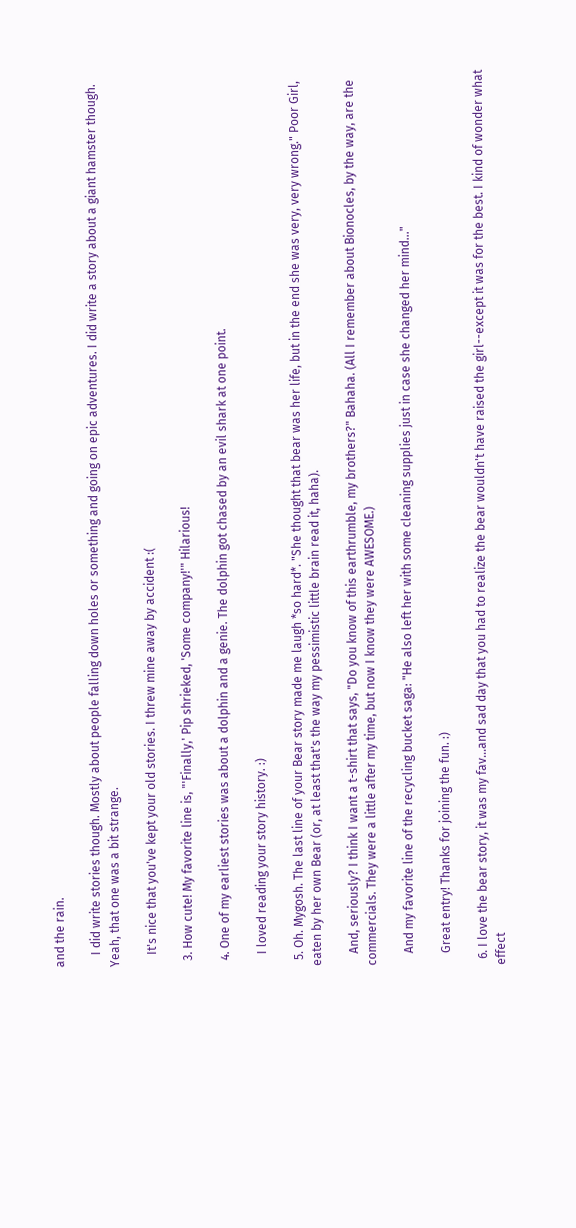and the rain.

    I did write stories though. Mostly about people falling down holes or something and going on epic adventures. I did write a story about a giant hamster though. Yeah, that one was a bit strange.

    It's nice that you've kept your old stories. I threw mine away by accident :(

  3. How cute! My favorite line is, "'Finally,' Pip shrieked, 'Some company!'" Hilarious!

  4. One of my earliest stories was about a dolphin and a genie. The dolphin got chased by an evil shark at one point.

    I loved reading your story history. :)

  5. Oh. Mygosh. The last line of your Bear story made me laugh *so hard*. "She thought that bear was her life, but in the end she was very, very wrong." Poor Girl, eaten by her own Bear (or, at least that's the way my pessimistic little brain read it, haha).

    And, seriously? I think I want a t-shirt that says, "Do you know of this earthrumble, my brothers?" Bahaha. (All I remember about Bionocles, by the way, are the commercials. They were a little after my time, but now I know they were AWESOME.)

    And my favorite line of the recycling bucket saga: "He also left her with some cleaning supplies just in case she changed her mind..."

    Great entry! Thanks for joining the fun. :)

  6. I love the bear story, it was my fav...and sad day that you had to realize the bear wouldn't have raised the girl--except it was for the best. I kind of wonder what effect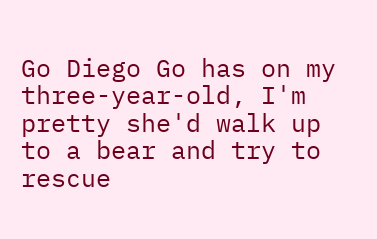Go Diego Go has on my three-year-old, I'm pretty she'd walk up to a bear and try to rescue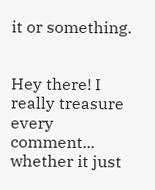it or something.


Hey there! I really treasure every comment... whether it just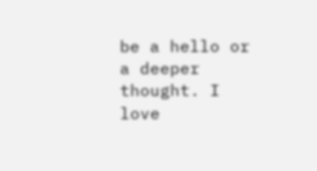be a hello or a deeper thought. I love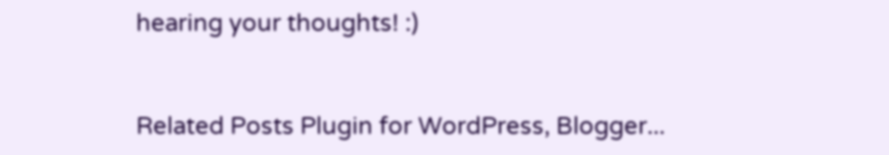hearing your thoughts! :)


Related Posts Plugin for WordPress, Blogger...